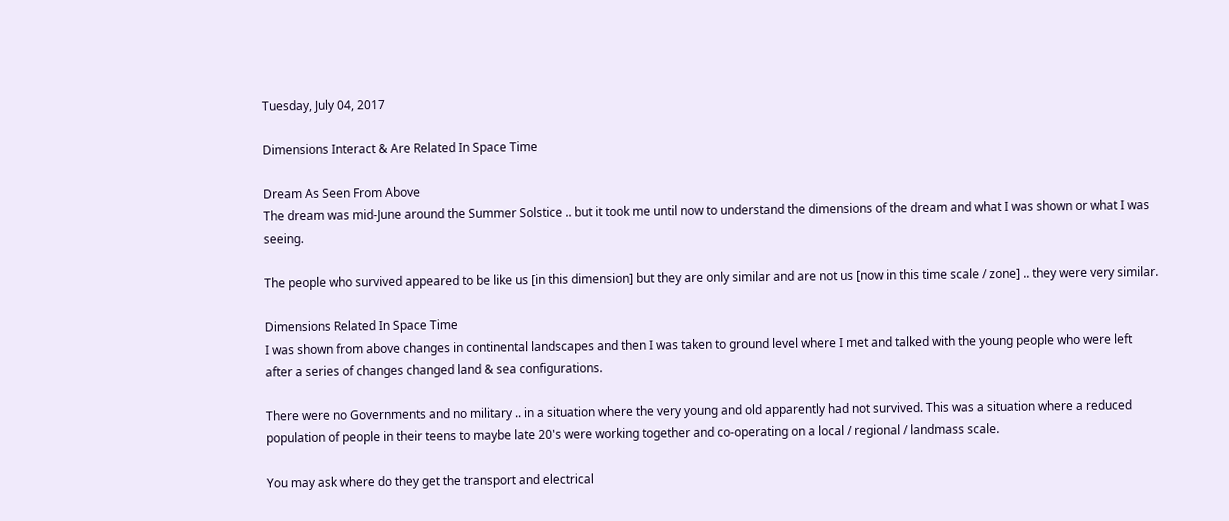Tuesday, July 04, 2017

Dimensions Interact & Are Related In Space Time

Dream As Seen From Above
The dream was mid-June around the Summer Solstice .. but it took me until now to understand the dimensions of the dream and what I was shown or what I was seeing.

The people who survived appeared to be like us [in this dimension] but they are only similar and are not us [now in this time scale / zone] .. they were very similar.

Dimensions Related In Space Time
I was shown from above changes in continental landscapes and then I was taken to ground level where I met and talked with the young people who were left after a series of changes changed land & sea configurations.

There were no Governments and no military .. in a situation where the very young and old apparently had not survived. This was a situation where a reduced population of people in their teens to maybe late 20's were working together and co-operating on a local / regional / landmass scale.

You may ask where do they get the transport and electrical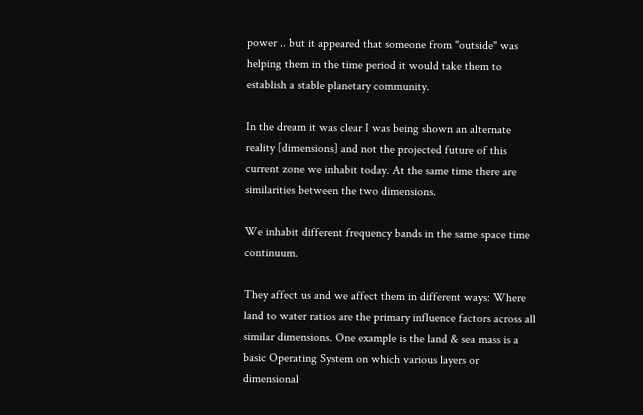power .. but it appeared that someone from "outside" was helping them in the time period it would take them to establish a stable planetary community.

In the dream it was clear I was being shown an alternate reality [dimensions] and not the projected future of this current zone we inhabit today. At the same time there are similarities between the two dimensions.

We inhabit different frequency bands in the same space time continuum.

They affect us and we affect them in different ways: Where land to water ratios are the primary influence factors across all similar dimensions. One example is the land & sea mass is a basic Operating System on which various layers or dimensional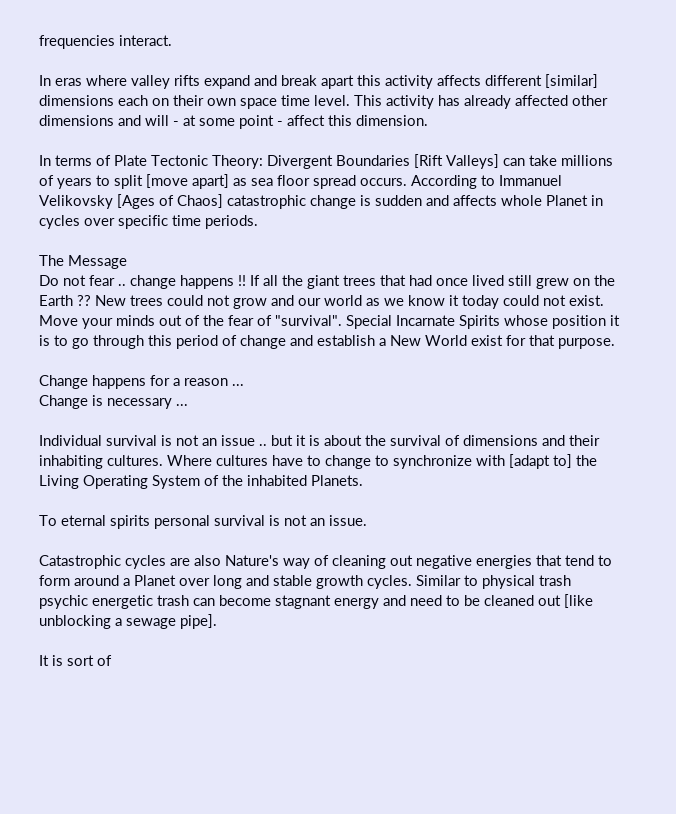frequencies interact.

In eras where valley rifts expand and break apart this activity affects different [similar] dimensions each on their own space time level. This activity has already affected other dimensions and will - at some point - affect this dimension.

In terms of Plate Tectonic Theory: Divergent Boundaries [Rift Valleys] can take millions of years to split [move apart] as sea floor spread occurs. According to Immanuel Velikovsky [Ages of Chaos] catastrophic change is sudden and affects whole Planet in cycles over specific time periods.

The Message
Do not fear .. change happens !! If all the giant trees that had once lived still grew on the Earth ?? New trees could not grow and our world as we know it today could not exist. Move your minds out of the fear of "survival". Special Incarnate Spirits whose position it is to go through this period of change and establish a New World exist for that purpose.

Change happens for a reason ...
Change is necessary ...

Individual survival is not an issue .. but it is about the survival of dimensions and their inhabiting cultures. Where cultures have to change to synchronize with [adapt to] the Living Operating System of the inhabited Planets.

To eternal spirits personal survival is not an issue.

Catastrophic cycles are also Nature's way of cleaning out negative energies that tend to form around a Planet over long and stable growth cycles. Similar to physical trash psychic energetic trash can become stagnant energy and need to be cleaned out [like unblocking a sewage pipe].

It is sort of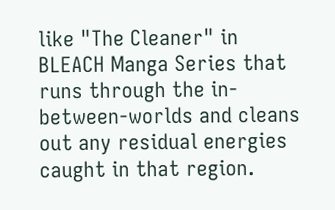like "The Cleaner" in BLEACH Manga Series that runs through the in-between-worlds and cleans out any residual energies caught in that region.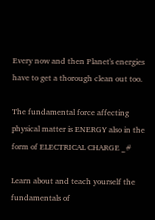Every now and then Planet's energies have to get a thorough clean out too.

The fundamental force affecting physical matter is ENERGY also in the form of ELECTRICAL CHARGE _#

Learn about and teach yourself the fundamentals of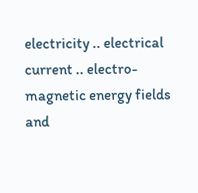electricity .. electrical current .. electro-magnetic energy fields and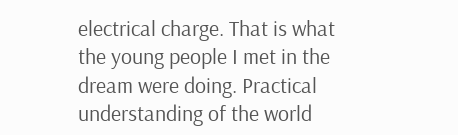electrical charge. That is what the young people I met in the dream were doing. Practical understanding of the world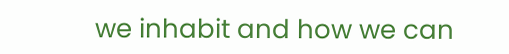we inhabit and how we can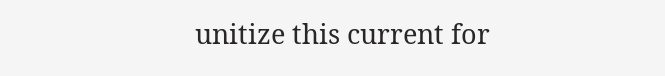unitize this current for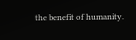the benefit of humanity.